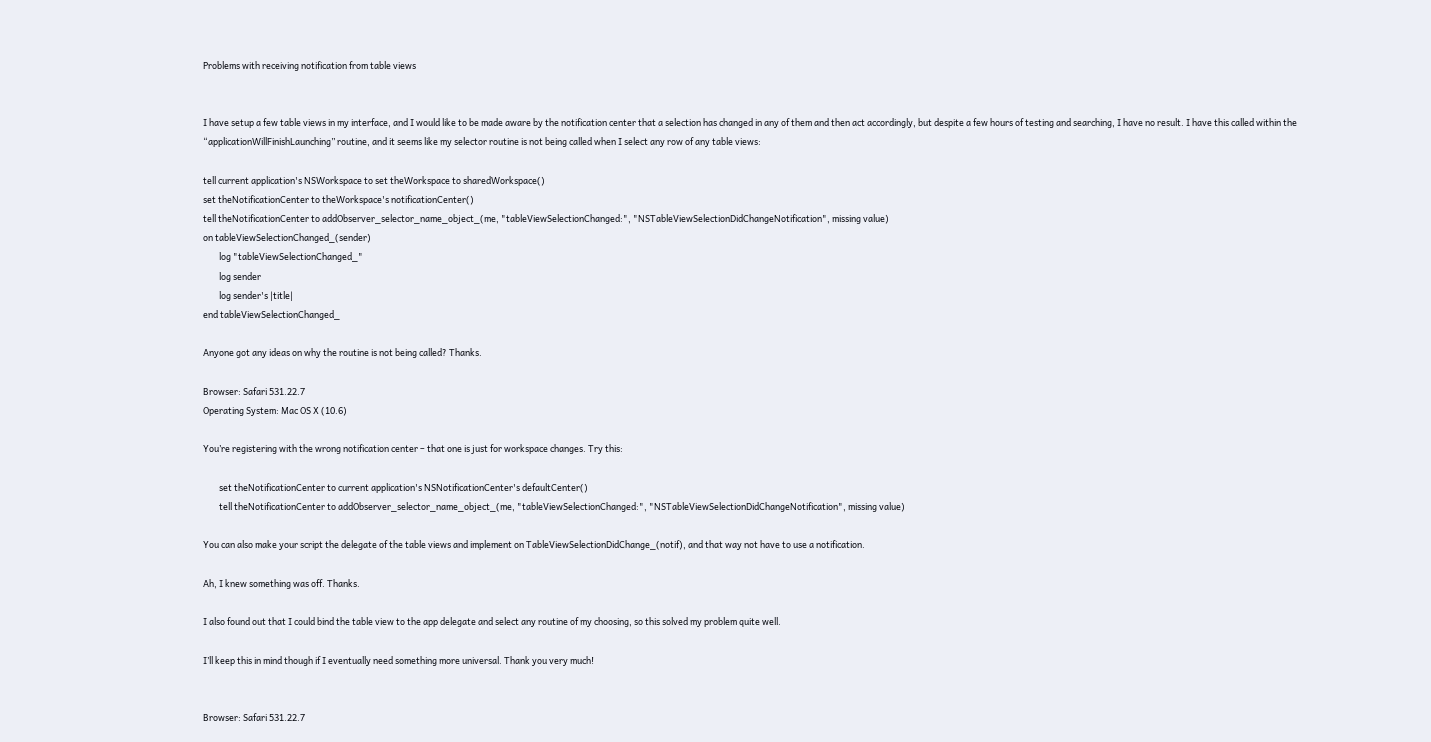Problems with receiving notification from table views


I have setup a few table views in my interface, and I would like to be made aware by the notification center that a selection has changed in any of them and then act accordingly, but despite a few hours of testing and searching, I have no result. I have this called within the “applicationWillFinishLaunching” routine, and it seems like my selector routine is not being called when I select any row of any table views:

tell current application's NSWorkspace to set theWorkspace to sharedWorkspace()
set theNotificationCenter to theWorkspace's notificationCenter()
tell theNotificationCenter to addObserver_selector_name_object_(me, "tableViewSelectionChanged:", "NSTableViewSelectionDidChangeNotification", missing value)
on tableViewSelectionChanged_(sender)
        log "tableViewSelectionChanged_"
        log sender
        log sender's |title|
end tableViewSelectionChanged_

Anyone got any ideas on why the routine is not being called? Thanks.

Browser: Safari 531.22.7
Operating System: Mac OS X (10.6)

You’re registering with the wrong notification center – that one is just for workspace changes. Try this:

        set theNotificationCenter to current application's NSNotificationCenter's defaultCenter()
        tell theNotificationCenter to addObserver_selector_name_object_(me, "tableViewSelectionChanged:", "NSTableViewSelectionDidChangeNotification", missing value)

You can also make your script the delegate of the table views and implement on TableViewSelectionDidChange_(notif), and that way not have to use a notification.

Ah, I knew something was off. Thanks.

I also found out that I could bind the table view to the app delegate and select any routine of my choosing, so this solved my problem quite well.

I’ll keep this in mind though if I eventually need something more universal. Thank you very much!


Browser: Safari 531.22.7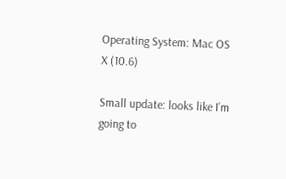Operating System: Mac OS X (10.6)

Small update: looks like I’m going to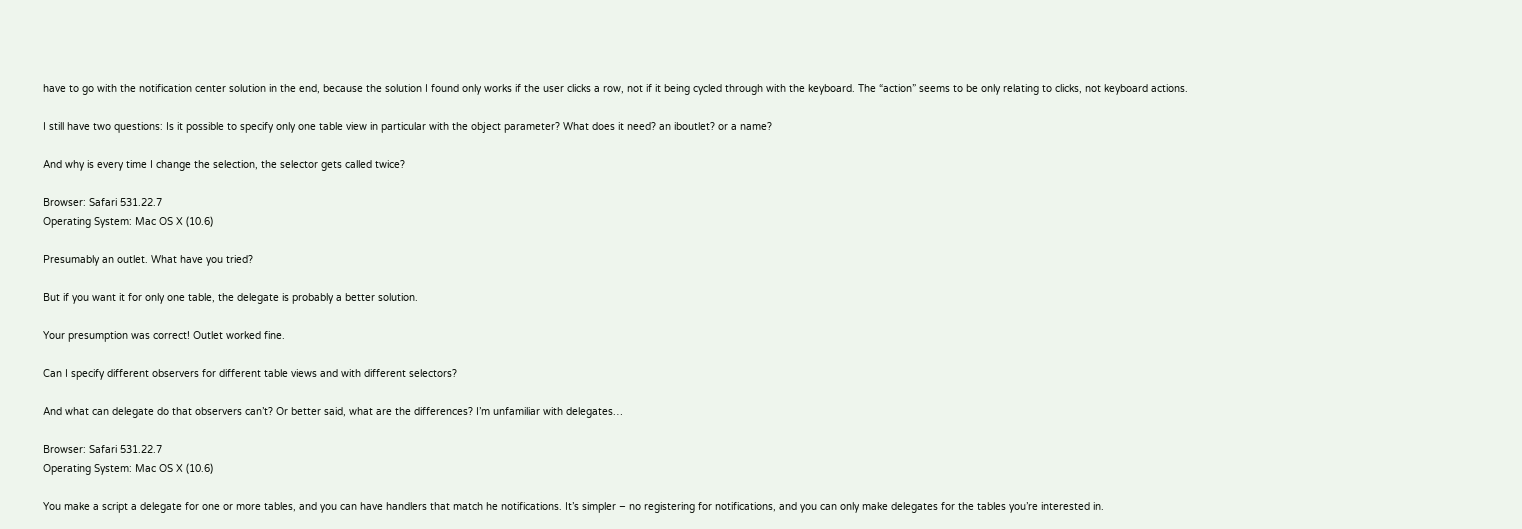have to go with the notification center solution in the end, because the solution I found only works if the user clicks a row, not if it being cycled through with the keyboard. The “action” seems to be only relating to clicks, not keyboard actions.

I still have two questions: Is it possible to specify only one table view in particular with the object parameter? What does it need? an iboutlet? or a name?

And why is every time I change the selection, the selector gets called twice?

Browser: Safari 531.22.7
Operating System: Mac OS X (10.6)

Presumably an outlet. What have you tried?

But if you want it for only one table, the delegate is probably a better solution.

Your presumption was correct! Outlet worked fine.

Can I specify different observers for different table views and with different selectors?

And what can delegate do that observers can’t? Or better said, what are the differences? I’m unfamiliar with delegates…

Browser: Safari 531.22.7
Operating System: Mac OS X (10.6)

You make a script a delegate for one or more tables, and you can have handlers that match he notifications. It’s simpler – no registering for notifications, and you can only make delegates for the tables you’re interested in.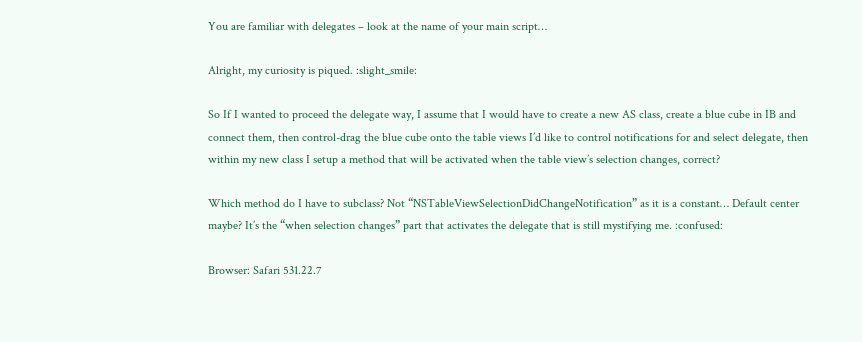You are familiar with delegates – look at the name of your main script…

Alright, my curiosity is piqued. :slight_smile:

So If I wanted to proceed the delegate way, I assume that I would have to create a new AS class, create a blue cube in IB and connect them, then control-drag the blue cube onto the table views I’d like to control notifications for and select delegate, then within my new class I setup a method that will be activated when the table view’s selection changes, correct?

Which method do I have to subclass? Not “NSTableViewSelectionDidChangeNotification” as it is a constant… Default center maybe? It’s the “when selection changes” part that activates the delegate that is still mystifying me. :confused:

Browser: Safari 531.22.7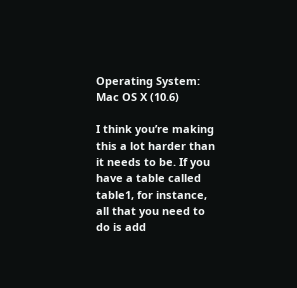Operating System: Mac OS X (10.6)

I think you’re making this a lot harder than it needs to be. If you have a table called table1, for instance, all that you need to do is add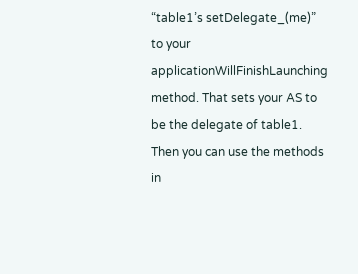“table1’s setDelegate_(me)” to your applicationWillFinishLaunching method. That sets your AS to be the delegate of table1. Then you can use the methods in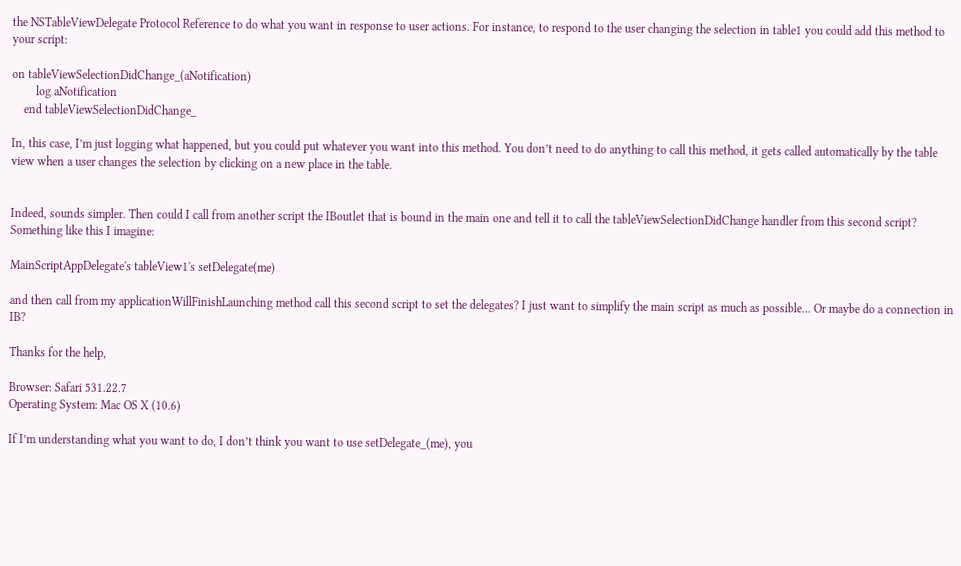the NSTableViewDelegate Protocol Reference to do what you want in response to user actions. For instance, to respond to the user changing the selection in table1 you could add this method to your script:

on tableViewSelectionDidChange_(aNotification)
        log aNotification
    end tableViewSelectionDidChange_

In, this case, I’m just logging what happened, but you could put whatever you want into this method. You don’t need to do anything to call this method, it gets called automatically by the table view when a user changes the selection by clicking on a new place in the table.


Indeed, sounds simpler. Then could I call from another script the IBoutlet that is bound in the main one and tell it to call the tableViewSelectionDidChange handler from this second script? Something like this I imagine:

MainScriptAppDelegate's tableView1's setDelegate(me)

and then call from my applicationWillFinishLaunching method call this second script to set the delegates? I just want to simplify the main script as much as possible… Or maybe do a connection in IB?

Thanks for the help,

Browser: Safari 531.22.7
Operating System: Mac OS X (10.6)

If I’m understanding what you want to do, I don’t think you want to use setDelegate_(me), you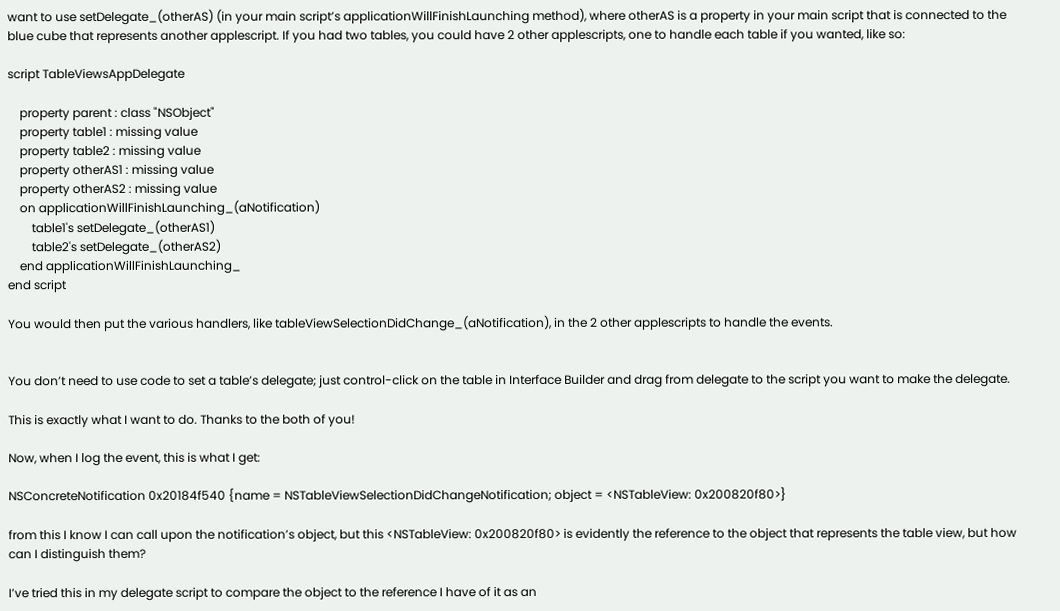want to use setDelegate_(otherAS) (in your main script’s applicationWillFinishLaunching method), where otherAS is a property in your main script that is connected to the blue cube that represents another applescript. If you had two tables, you could have 2 other applescripts, one to handle each table if you wanted, like so:

script TableViewsAppDelegate

    property parent : class "NSObject"
    property table1 : missing value
    property table2 : missing value
    property otherAS1 : missing value
    property otherAS2 : missing value
    on applicationWillFinishLaunching_(aNotification)
        table1's setDelegate_(otherAS1)
        table2's setDelegate_(otherAS2)
    end applicationWillFinishLaunching_
end script

You would then put the various handlers, like tableViewSelectionDidChange_(aNotification), in the 2 other applescripts to handle the events.


You don’t need to use code to set a table’s delegate; just control-click on the table in Interface Builder and drag from delegate to the script you want to make the delegate.

This is exactly what I want to do. Thanks to the both of you!

Now, when I log the event, this is what I get:

NSConcreteNotification 0x20184f540 {name = NSTableViewSelectionDidChangeNotification; object = <NSTableView: 0x200820f80>}

from this I know I can call upon the notification’s object, but this <NSTableView: 0x200820f80> is evidently the reference to the object that represents the table view, but how can I distinguish them?

I’ve tried this in my delegate script to compare the object to the reference I have of it as an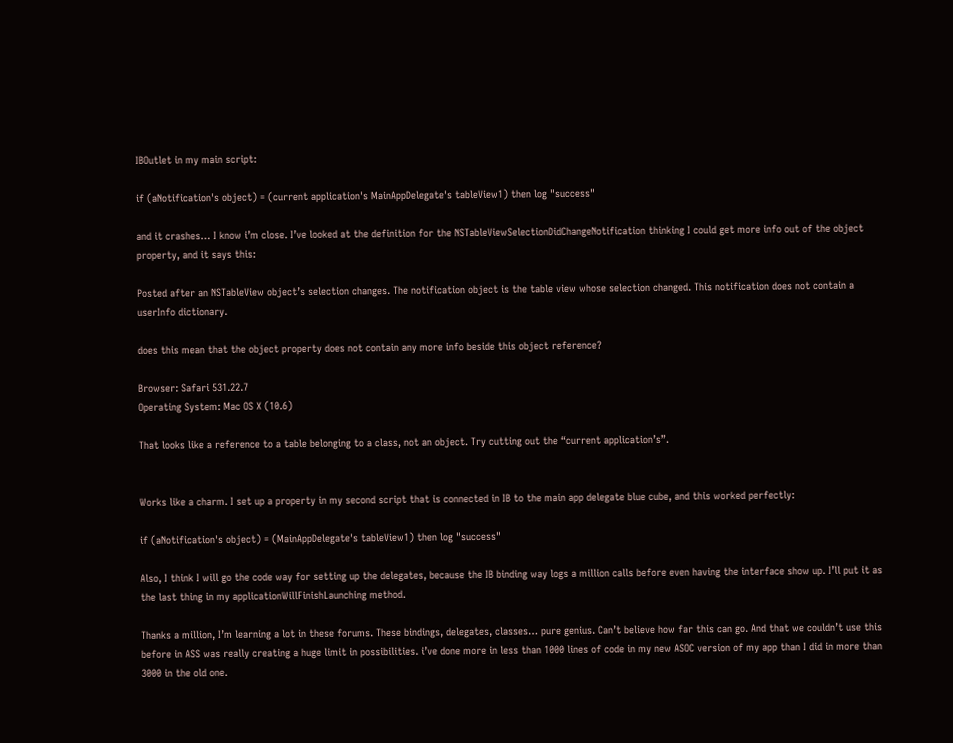IBOutlet in my main script:

if (aNotification's object) = (current application's MainAppDelegate's tableView1) then log "success"

and it crashes… I know i’m close. I’ve looked at the definition for the NSTableViewSelectionDidChangeNotification thinking I could get more info out of the object property, and it says this:

Posted after an NSTableView object’s selection changes. The notification object is the table view whose selection changed. This notification does not contain a userInfo dictionary.

does this mean that the object property does not contain any more info beside this object reference?

Browser: Safari 531.22.7
Operating System: Mac OS X (10.6)

That looks like a reference to a table belonging to a class, not an object. Try cutting out the “current application’s”.


Works like a charm. I set up a property in my second script that is connected in IB to the main app delegate blue cube, and this worked perfectly:

if (aNotification's object) = (MainAppDelegate's tableView1) then log "success"

Also, I think I will go the code way for setting up the delegates, because the IB binding way logs a million calls before even having the interface show up. I’ll put it as the last thing in my applicationWillFinishLaunching method.

Thanks a million, I’m learning a lot in these forums. These bindings, delegates, classes… pure genius. Can’t believe how far this can go. And that we couldn’t use this before in ASS was really creating a huge limit in possibilities. i’ve done more in less than 1000 lines of code in my new ASOC version of my app than I did in more than 3000 in the old one.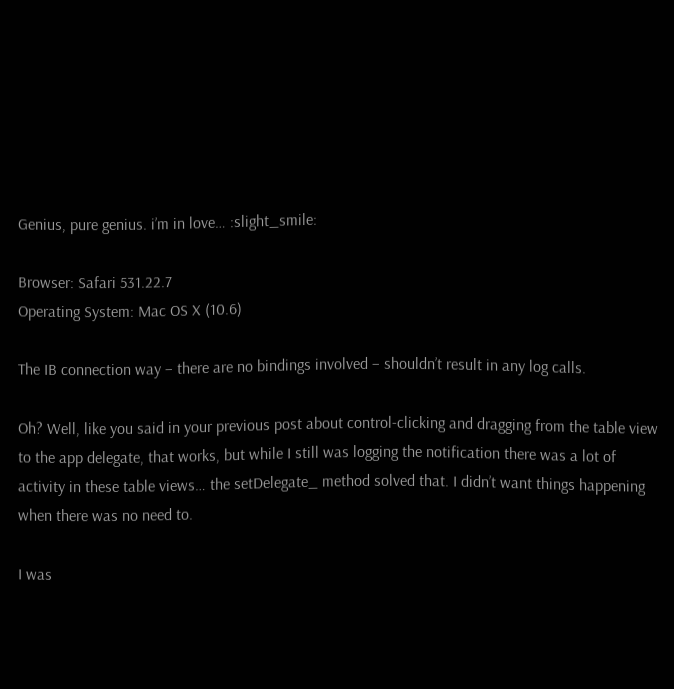Genius, pure genius. i’m in love… :slight_smile:

Browser: Safari 531.22.7
Operating System: Mac OS X (10.6)

The IB connection way – there are no bindings involved – shouldn’t result in any log calls.

Oh? Well, like you said in your previous post about control-clicking and dragging from the table view to the app delegate, that works, but while I still was logging the notification there was a lot of activity in these table views… the setDelegate_ method solved that. I didn’t want things happening when there was no need to.

I was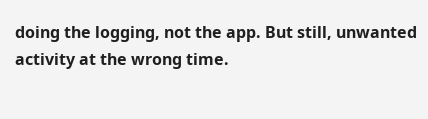doing the logging, not the app. But still, unwanted activity at the wrong time.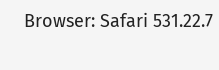Browser: Safari 531.22.7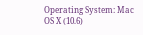Operating System: Mac OS X (10.6)